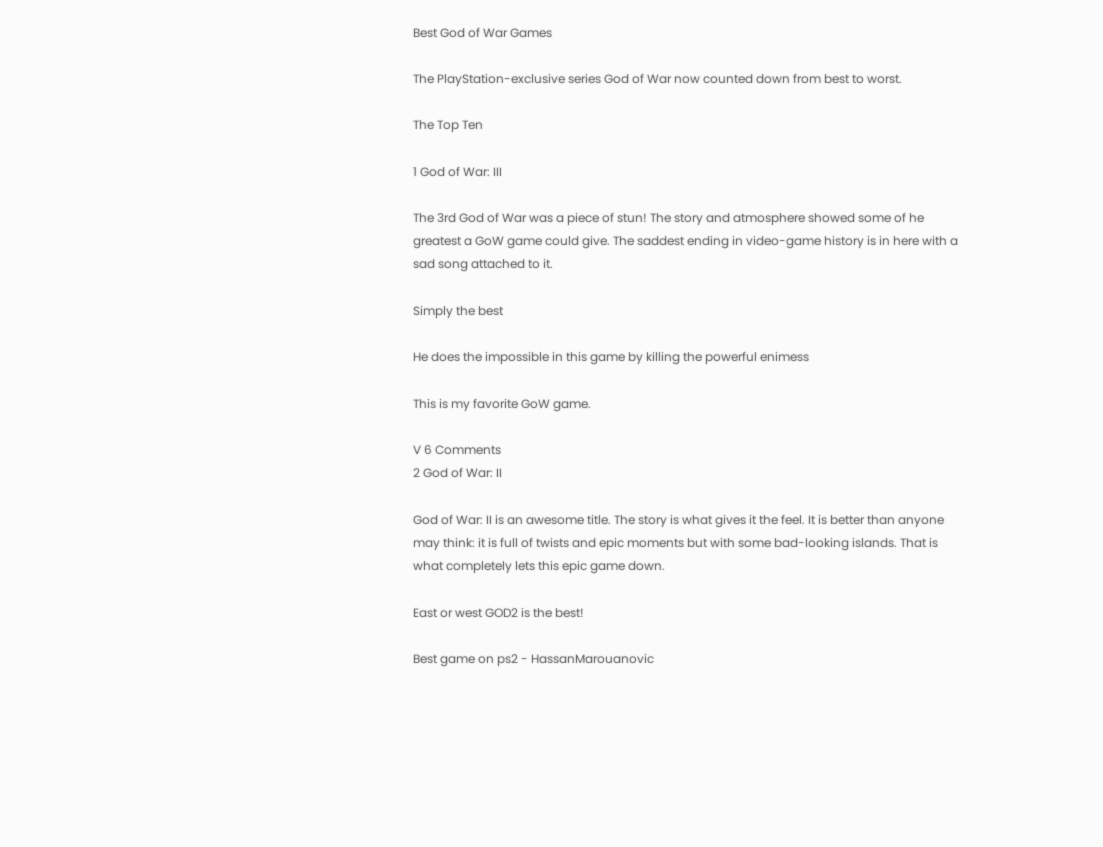Best God of War Games

The PlayStation-exclusive series God of War now counted down from best to worst.

The Top Ten

1 God of War: III

The 3rd God of War was a piece of stun! The story and atmosphere showed some of he greatest a GoW game could give. The saddest ending in video-game history is in here with a sad song attached to it.

Simply the best

He does the impossible in this game by killing the powerful enimess

This is my favorite GoW game.

V 6 Comments
2 God of War: II

God of War: II is an awesome title. The story is what gives it the feel. It is better than anyone may think: it is full of twists and epic moments but with some bad-looking islands. That is what completely lets this epic game down.

East or west GOD2 is the best!

Best game on ps2 - HassanMarouanovic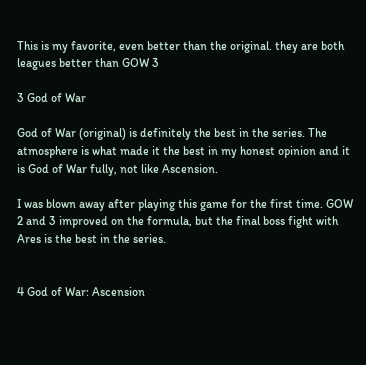This is my favorite, even better than the original. they are both leagues better than GOW 3

3 God of War

God of War (original) is definitely the best in the series. The atmosphere is what made it the best in my honest opinion and it is God of War fully, not like Ascension.

I was blown away after playing this game for the first time. GOW 2 and 3 improved on the formula, but the final boss fight with Ares is the best in the series.


4 God of War: Ascension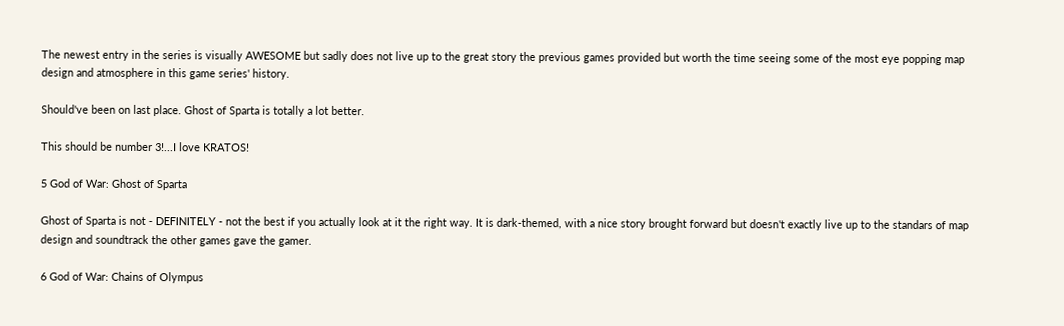The newest entry in the series is visually AWESOME but sadly does not live up to the great story the previous games provided but worth the time seeing some of the most eye popping map design and atmosphere in this game series' history.

Should've been on last place. Ghost of Sparta is totally a lot better.

This should be number 3!...I love KRATOS!

5 God of War: Ghost of Sparta

Ghost of Sparta is not - DEFINITELY - not the best if you actually look at it the right way. It is dark-themed, with a nice story brought forward but doesn't exactly live up to the standars of map design and soundtrack the other games gave the gamer.

6 God of War: Chains of Olympus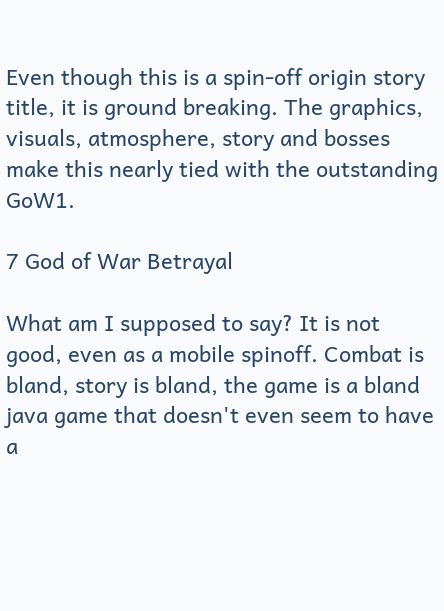Even though this is a spin-off origin story title, it is ground breaking. The graphics, visuals, atmosphere, story and bosses make this nearly tied with the outstanding GoW1.

7 God of War Betrayal

What am I supposed to say? It is not good, even as a mobile spinoff. Combat is bland, story is bland, the game is a bland java game that doesn't even seem to have a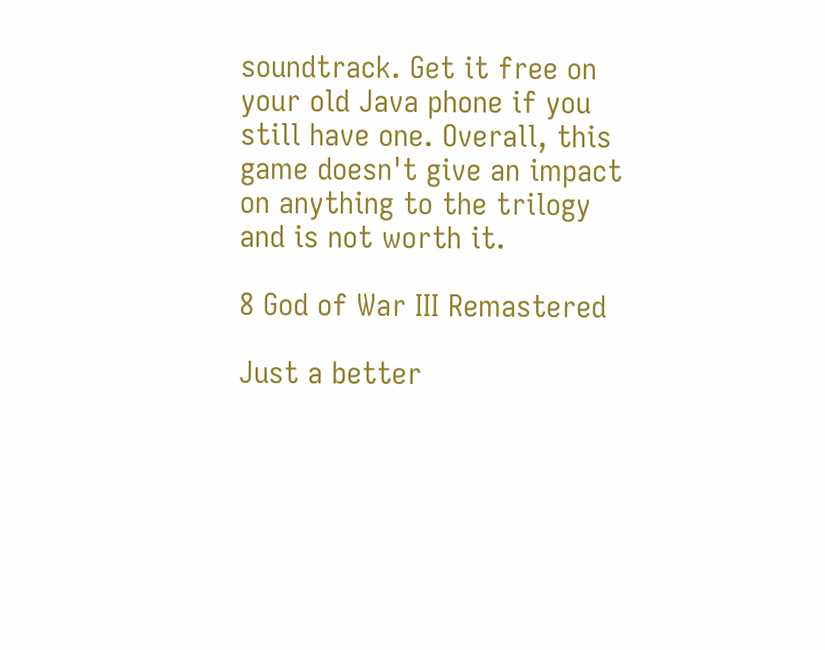soundtrack. Get it free on your old Java phone if you still have one. Overall, this game doesn't give an impact on anything to the trilogy and is not worth it.

8 God of War III Remastered

Just a better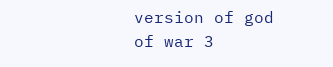version of god of war 3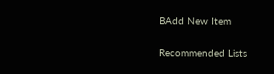BAdd New Item

Recommended Lists